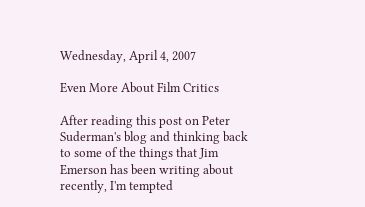Wednesday, April 4, 2007

Even More About Film Critics

After reading this post on Peter Suderman's blog and thinking back to some of the things that Jim Emerson has been writing about recently, I'm tempted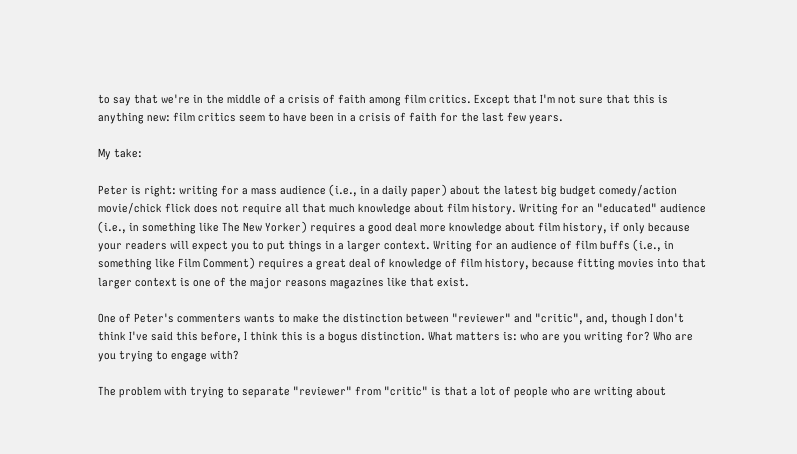to say that we're in the middle of a crisis of faith among film critics. Except that I'm not sure that this is anything new: film critics seem to have been in a crisis of faith for the last few years.

My take:

Peter is right: writing for a mass audience (i.e., in a daily paper) about the latest big budget comedy/action movie/chick flick does not require all that much knowledge about film history. Writing for an "educated" audience (i.e., in something like The New Yorker) requires a good deal more knowledge about film history, if only because your readers will expect you to put things in a larger context. Writing for an audience of film buffs (i.e., in something like Film Comment) requires a great deal of knowledge of film history, because fitting movies into that larger context is one of the major reasons magazines like that exist.

One of Peter's commenters wants to make the distinction between "reviewer" and "critic", and, though I don't think I've said this before, I think this is a bogus distinction. What matters is: who are you writing for? Who are you trying to engage with?

The problem with trying to separate "reviewer" from "critic" is that a lot of people who are writing about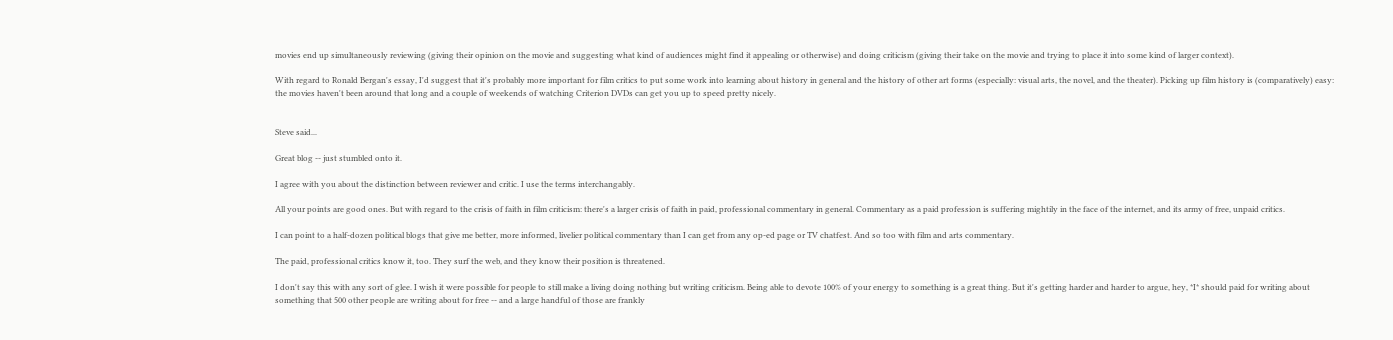movies end up simultaneously reviewing (giving their opinion on the movie and suggesting what kind of audiences might find it appealing or otherwise) and doing criticism (giving their take on the movie and trying to place it into some kind of larger context).

With regard to Ronald Bergan's essay, I'd suggest that it's probably more important for film critics to put some work into learning about history in general and the history of other art forms (especially: visual arts, the novel, and the theater). Picking up film history is (comparatively) easy: the movies haven't been around that long and a couple of weekends of watching Criterion DVDs can get you up to speed pretty nicely.


Steve said...

Great blog -- just stumbled onto it.

I agree with you about the distinction between reviewer and critic. I use the terms interchangably.

All your points are good ones. But with regard to the crisis of faith in film criticism: there's a larger crisis of faith in paid, professional commentary in general. Commentary as a paid profession is suffering mightily in the face of the internet, and its army of free, unpaid critics.

I can point to a half-dozen political blogs that give me better, more informed, livelier political commentary than I can get from any op-ed page or TV chatfest. And so too with film and arts commentary.

The paid, professional critics know it, too. They surf the web, and they know their position is threatened.

I don't say this with any sort of glee. I wish it were possible for people to still make a living doing nothing but writing criticism. Being able to devote 100% of your energy to something is a great thing. But it's getting harder and harder to argue, hey, *I* should paid for writing about something that 500 other people are writing about for free -- and a large handful of those are frankly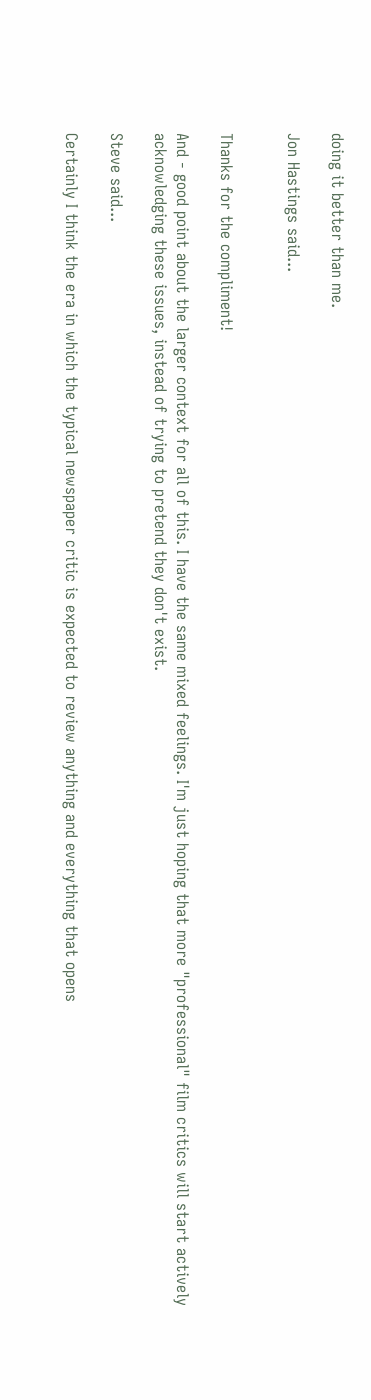doing it better than me.

Jon Hastings said...


Thanks for the compliment!

And - good point about the larger context for all of this. I have the same mixed feelings. I'm just hoping that more "professional" film critics will start actively acknowledging these issues, instead of trying to pretend they don't exist.

Steve said...

Certainly I think the era in which the typical newspaper critic is expected to review anything and everything that opens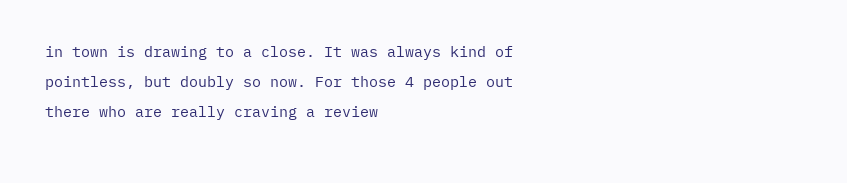in town is drawing to a close. It was always kind of pointless, but doubly so now. For those 4 people out there who are really craving a review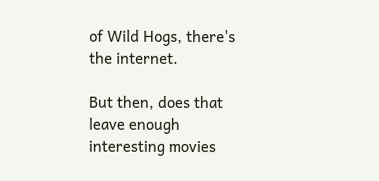of Wild Hogs, there's the internet.

But then, does that leave enough interesting movies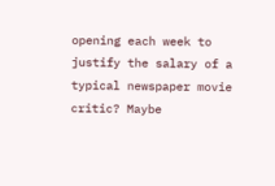opening each week to justify the salary of a typical newspaper movie critic? Maybe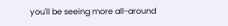you'll be seeing more all-around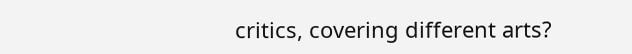critics, covering different arts?